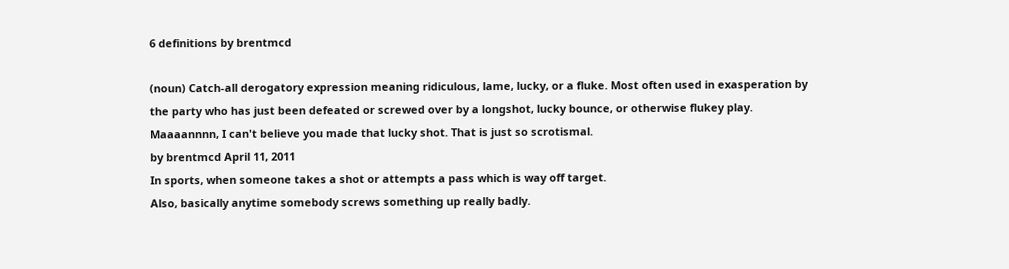6 definitions by brentmcd

(noun) Catch-all derogatory expression meaning ridiculous, lame, lucky, or a fluke. Most often used in exasperation by the party who has just been defeated or screwed over by a longshot, lucky bounce, or otherwise flukey play.
Maaaannnn, I can't believe you made that lucky shot. That is just so scrotismal.
by brentmcd April 11, 2011
In sports, when someone takes a shot or attempts a pass which is way off target.
Also, basically anytime somebody screws something up really badly.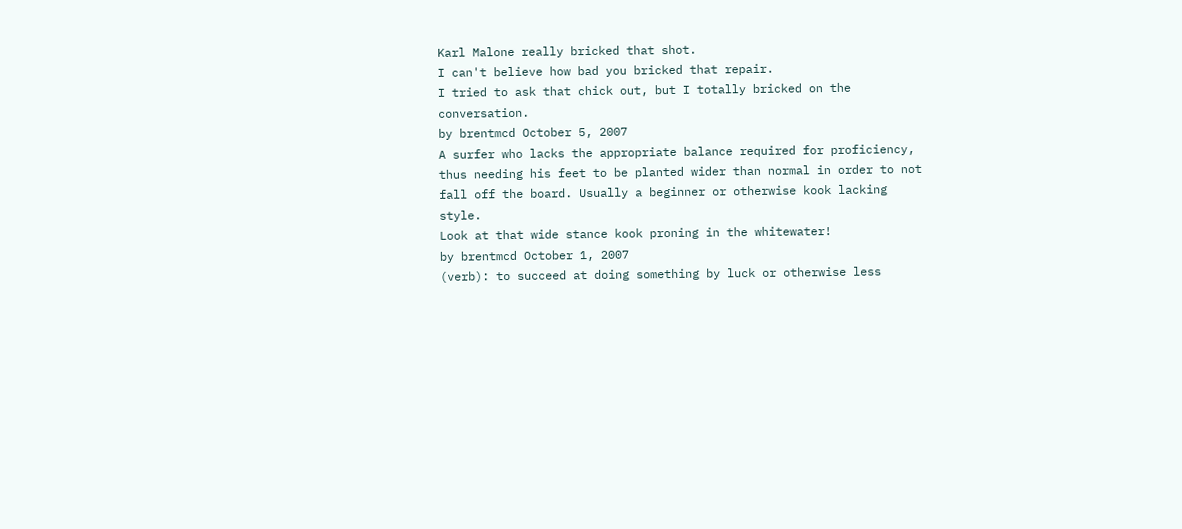Karl Malone really bricked that shot.
I can't believe how bad you bricked that repair.
I tried to ask that chick out, but I totally bricked on the conversation.
by brentmcd October 5, 2007
A surfer who lacks the appropriate balance required for proficiency, thus needing his feet to be planted wider than normal in order to not fall off the board. Usually a beginner or otherwise kook lacking style.
Look at that wide stance kook proning in the whitewater!
by brentmcd October 1, 2007
(verb): to succeed at doing something by luck or otherwise less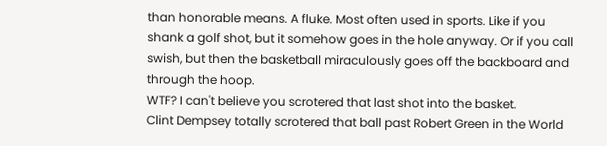than honorable means. A fluke. Most often used in sports. Like if you shank a golf shot, but it somehow goes in the hole anyway. Or if you call swish, but then the basketball miraculously goes off the backboard and through the hoop.
WTF? I can't believe you scrotered that last shot into the basket.
Clint Dempsey totally scrotered that ball past Robert Green in the World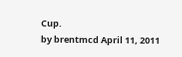Cup.
by brentmcd April 11, 2011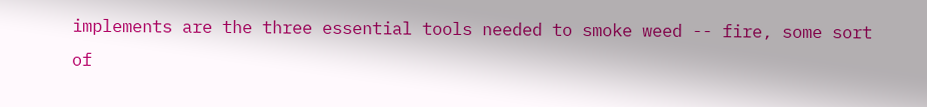implements are the three essential tools needed to smoke weed -- fire, some sort of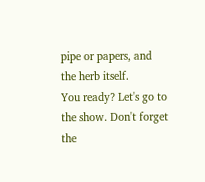pipe or papers, and the herb itself.
You ready? Let's go to the show. Don't forget the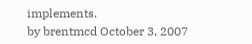implements.
by brentmcd October 3, 2007